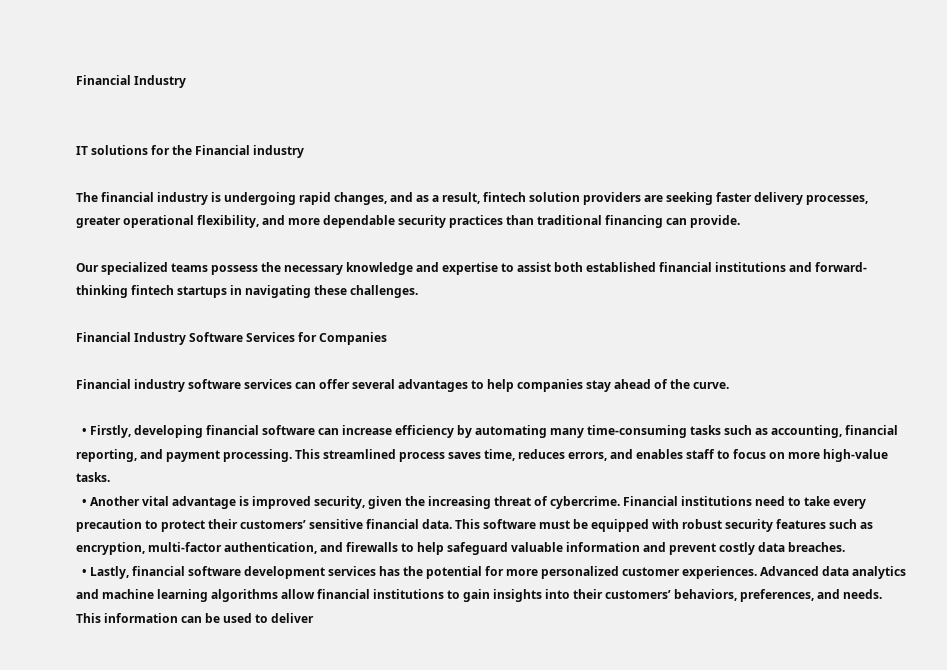Financial Industry


IT solutions for the Financial industry

The financial industry is undergoing rapid changes, and as a result, fintech solution providers are seeking faster delivery processes, greater operational flexibility, and more dependable security practices than traditional financing can provide.

Our specialized teams possess the necessary knowledge and expertise to assist both established financial institutions and forward-thinking fintech startups in navigating these challenges.

Financial Industry Software Services for Companies

Financial industry software services can offer several advantages to help companies stay ahead of the curve.

  • Firstly, developing financial software can increase efficiency by automating many time-consuming tasks such as accounting, financial reporting, and payment processing. This streamlined process saves time, reduces errors, and enables staff to focus on more high-value tasks.
  • Another vital advantage is improved security, given the increasing threat of cybercrime. Financial institutions need to take every precaution to protect their customers’ sensitive financial data. This software must be equipped with robust security features such as encryption, multi-factor authentication, and firewalls to help safeguard valuable information and prevent costly data breaches.
  • Lastly, financial software development services has the potential for more personalized customer experiences. Advanced data analytics and machine learning algorithms allow financial institutions to gain insights into their customers’ behaviors, preferences, and needs. This information can be used to deliver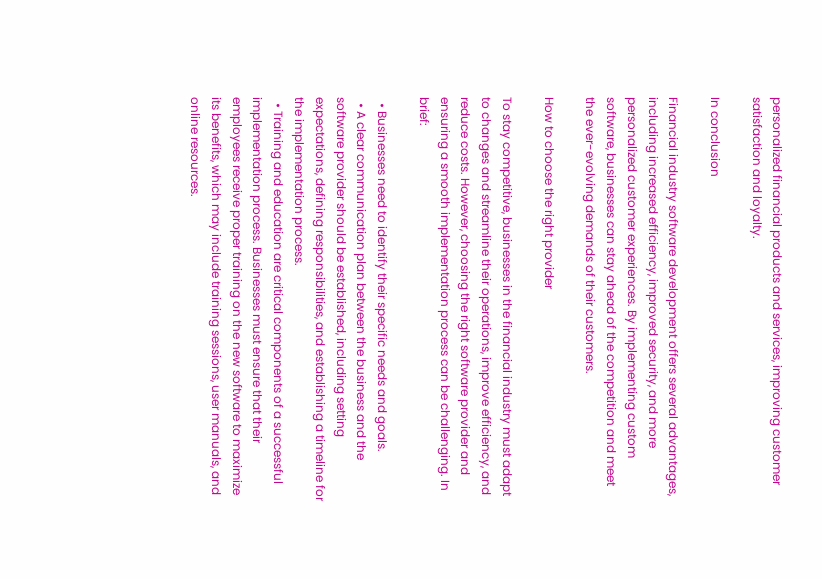personalized financial products and services, improving customer satisfaction and loyalty.

In conclusion

Financial industry software development offers several advantages, including increased efficiency, improved security, and more personalized customer experiences. By implementing custom software, businesses can stay ahead of the competition and meet the ever-evolving demands of their customers.

How to choose the right provider

To stay competitive, businesses in the financial industry must adapt to changes and streamline their operations, improve efficiency, and reduce costs. However, choosing the right software provider and ensuring a smooth implementation process can be challenging. In brief:

  • Businesses need to identify their specific needs and goals.
  • A clear communication plan between the business and the software provider should be established, including setting expectations, defining responsibilities, and establishing a timeline for the implementation process.
  • Training and education are critical components of a successful implementation process. Businesses must ensure that their employees receive proper training on the new software to maximize its benefits, which may include training sessions, user manuals, and online resources.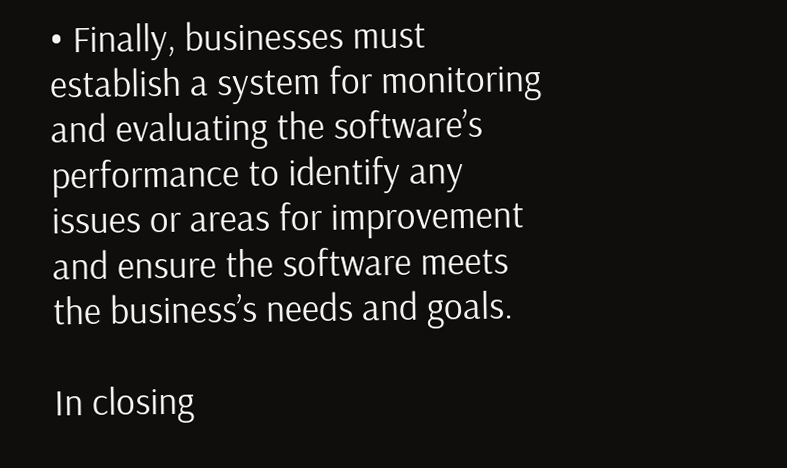• Finally, businesses must establish a system for monitoring and evaluating the software’s performance to identify any issues or areas for improvement and ensure the software meets the business’s needs and goals.

In closing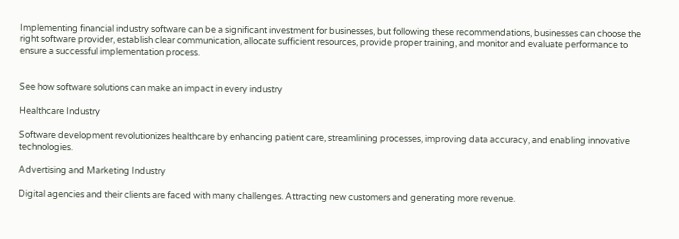Implementing financial industry software can be a significant investment for businesses, but following these recommendations, businesses can choose the right software provider, establish clear communication, allocate sufficient resources, provide proper training, and monitor and evaluate performance to ensure a successful implementation process.


See how software solutions can make an impact in every industry

Healthcare Industry

Software development revolutionizes healthcare by enhancing patient care, streamlining processes, improving data accuracy, and enabling innovative technologies.

Advertising and Marketing Industry

Digital agencies and their clients are faced with many challenges. Attracting new customers and generating more revenue.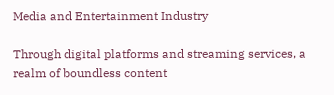Media and Entertainment Industry

Through digital platforms and streaming services, a realm of boundless content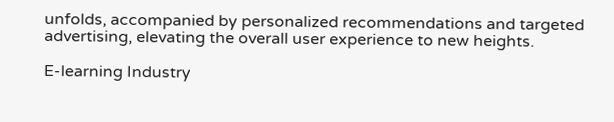unfolds, accompanied by personalized recommendations and targeted advertising, elevating the overall user experience to new heights.

E-learning Industry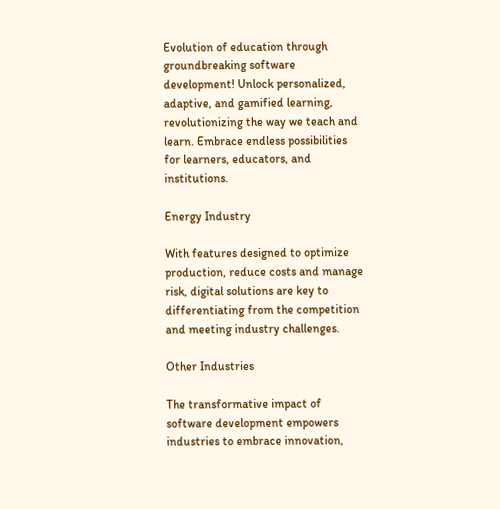Evolution of education through groundbreaking software development! Unlock personalized, adaptive, and gamified learning, revolutionizing the way we teach and learn. Embrace endless possibilities for learners, educators, and institutions.

Energy Industry

With features designed to optimize production, reduce costs and manage risk, digital solutions are key to differentiating from the competition and meeting industry challenges.

Other Industries

The transformative impact of software development empowers industries to embrace innovation,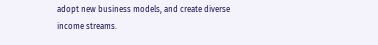adopt new business models, and create diverse income streams.